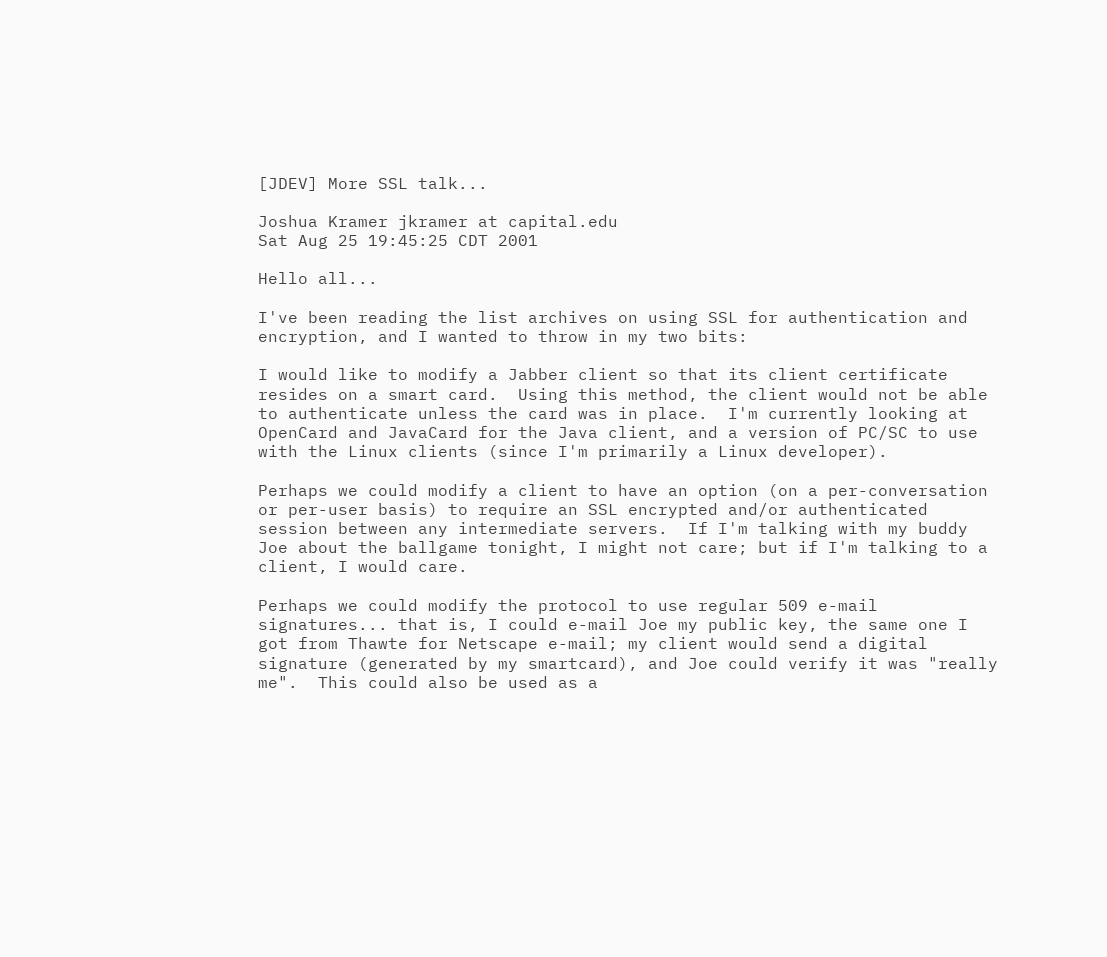[JDEV] More SSL talk...

Joshua Kramer jkramer at capital.edu
Sat Aug 25 19:45:25 CDT 2001

Hello all...

I've been reading the list archives on using SSL for authentication and
encryption, and I wanted to throw in my two bits:

I would like to modify a Jabber client so that its client certificate
resides on a smart card.  Using this method, the client would not be able
to authenticate unless the card was in place.  I'm currently looking at
OpenCard and JavaCard for the Java client, and a version of PC/SC to use
with the Linux clients (since I'm primarily a Linux developer).

Perhaps we could modify a client to have an option (on a per-conversation
or per-user basis) to require an SSL encrypted and/or authenticated
session between any intermediate servers.  If I'm talking with my buddy
Joe about the ballgame tonight, I might not care; but if I'm talking to a
client, I would care.

Perhaps we could modify the protocol to use regular 509 e-mail
signatures... that is, I could e-mail Joe my public key, the same one I
got from Thawte for Netscape e-mail; my client would send a digital
signature (generated by my smartcard), and Joe could verify it was "really
me".  This could also be used as a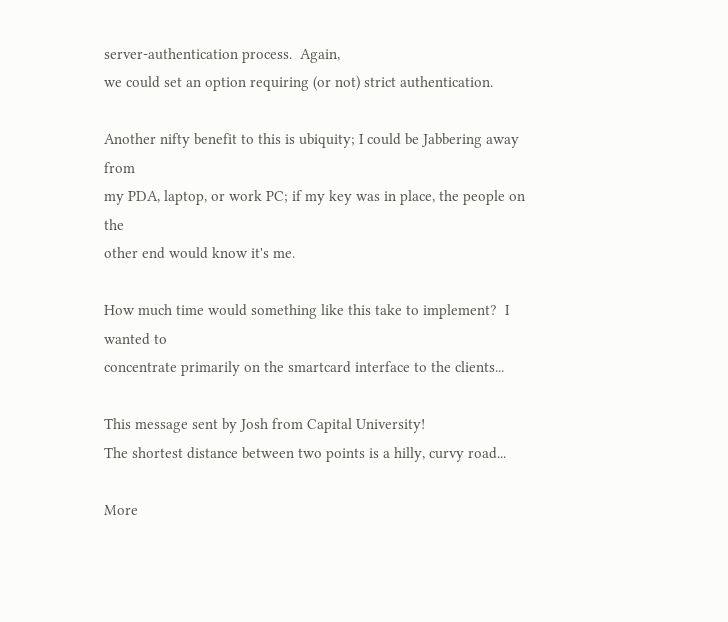server-authentication process.  Again,
we could set an option requiring (or not) strict authentication.

Another nifty benefit to this is ubiquity; I could be Jabbering away from
my PDA, laptop, or work PC; if my key was in place, the people on the
other end would know it's me.

How much time would something like this take to implement?  I wanted to
concentrate primarily on the smartcard interface to the clients...

This message sent by Josh from Capital University!
The shortest distance between two points is a hilly, curvy road...

More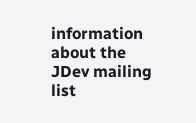information about the JDev mailing list